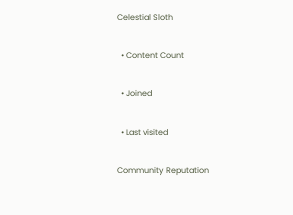Celestial Sloth

  • Content Count

  • Joined

  • Last visited

Community Reputation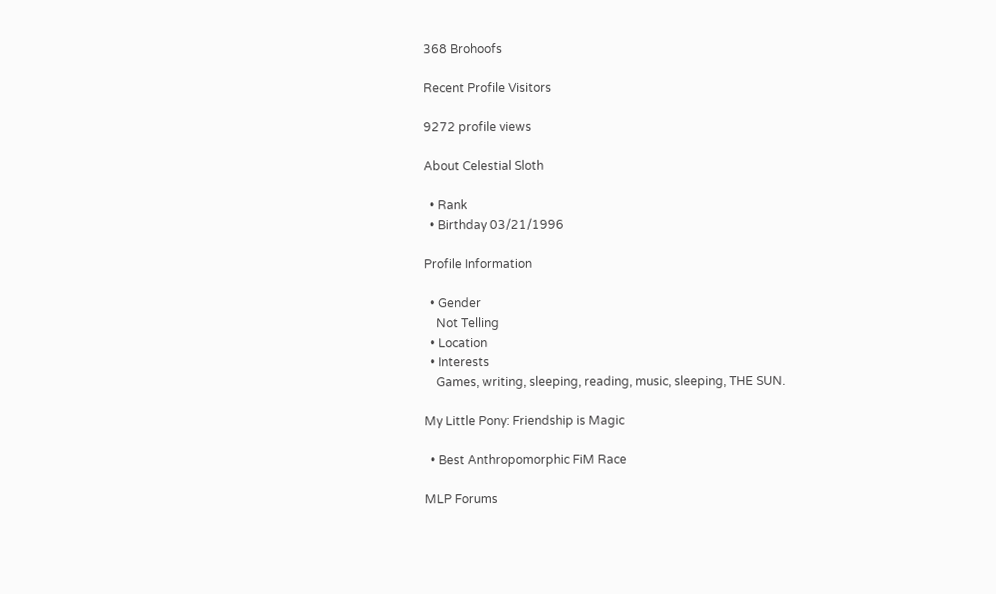368 Brohoofs

Recent Profile Visitors

9272 profile views

About Celestial Sloth

  • Rank
  • Birthday 03/21/1996

Profile Information

  • Gender
    Not Telling
  • Location
  • Interests
    Games, writing, sleeping, reading, music, sleeping, THE SUN.

My Little Pony: Friendship is Magic

  • Best Anthropomorphic FiM Race

MLP Forums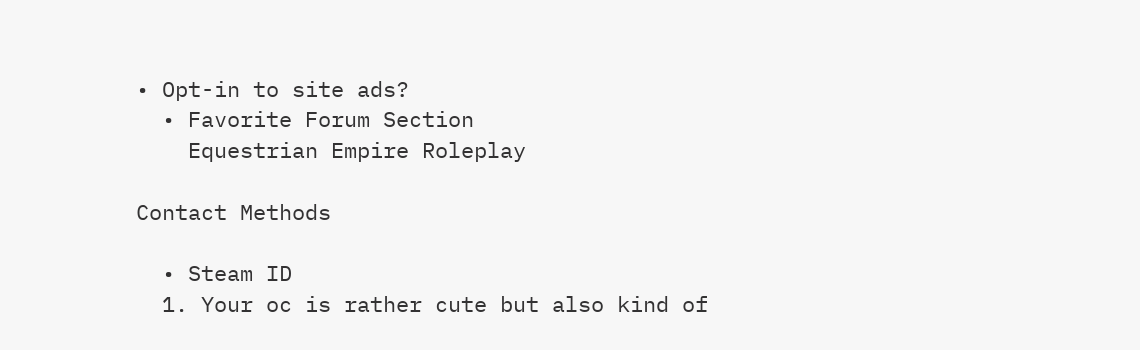• Opt-in to site ads?
  • Favorite Forum Section
    Equestrian Empire Roleplay

Contact Methods

  • Steam ID
  1. Your oc is rather cute but also kind of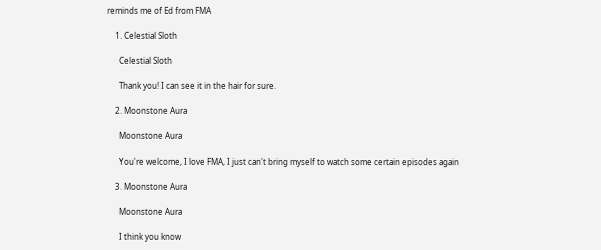reminds me of Ed from FMA

    1. Celestial Sloth

      Celestial Sloth

      Thank you! I can see it in the hair for sure.

    2. Moonstone Aura

      Moonstone Aura

      You're welcome, I love FMA, I just can't bring myself to watch some certain episodes again

    3. Moonstone Aura

      Moonstone Aura

      I think you know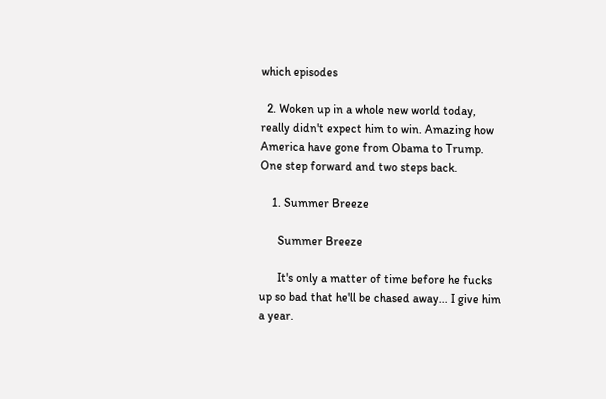which episodes

  2. Woken up in a whole new world today, really didn't expect him to win. Amazing how America have gone from Obama to Trump. One step forward and two steps back.

    1. Summer Breeze

      Summer Breeze

      It's only a matter of time before he fucks up so bad that he'll be chased away... I give him a year.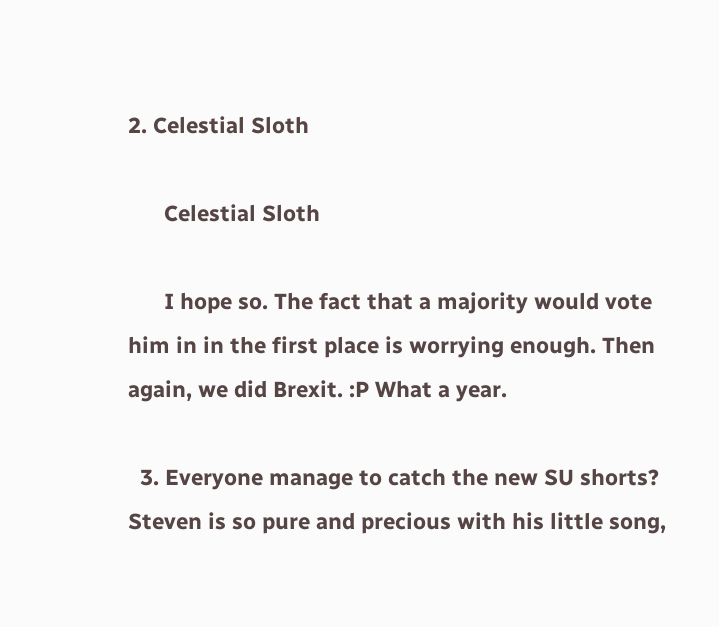2. Celestial Sloth

      Celestial Sloth

      I hope so. The fact that a majority would vote him in in the first place is worrying enough. Then again, we did Brexit. :P What a year.

  3. Everyone manage to catch the new SU shorts? Steven is so pure and precious with his little song,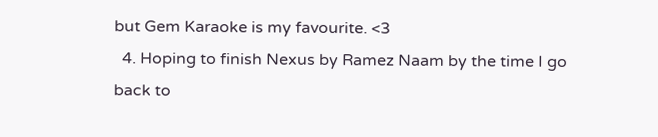but Gem Karaoke is my favourite. <3
  4. Hoping to finish Nexus by Ramez Naam by the time I go back to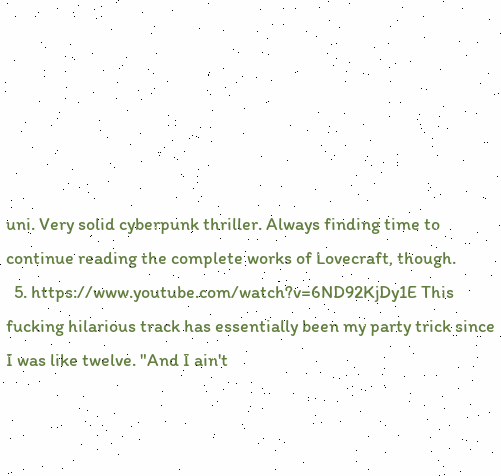uni. Very solid cyberpunk thriller. Always finding time to continue reading the complete works of Lovecraft, though.
  5. https://www.youtube.com/watch?v=6ND92KjDy1E This fucking hilarious track has essentially been my party trick since I was like twelve. "And I ain't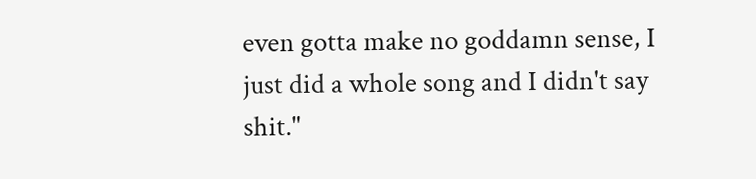even gotta make no goddamn sense, I just did a whole song and I didn't say shit."